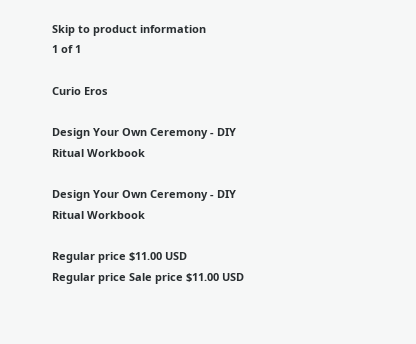Skip to product information
1 of 1

Curio Eros

Design Your Own Ceremony - DIY Ritual Workbook

Design Your Own Ceremony - DIY Ritual Workbook

Regular price $11.00 USD
Regular price Sale price $11.00 USD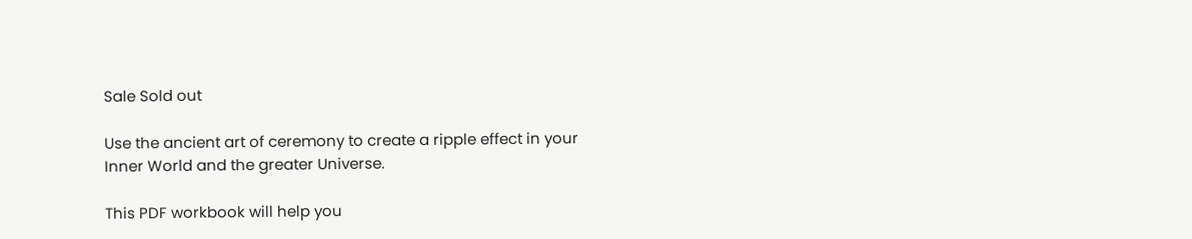Sale Sold out

Use the ancient art of ceremony to create a ripple effect in your Inner World and the greater Universe.

This PDF workbook will help you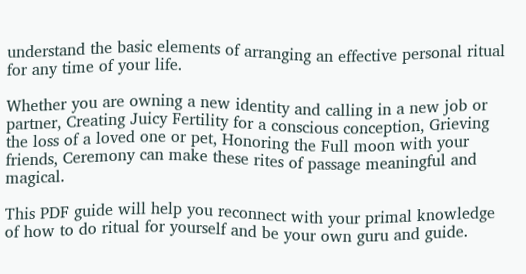understand the basic elements of arranging an effective personal ritual for any time of your life.

Whether you are owning a new identity and calling in a new job or partner, Creating Juicy Fertility for a conscious conception, Grieving the loss of a loved one or pet, Honoring the Full moon with your friends, Ceremony can make these rites of passage meaningful and magical.

This PDF guide will help you reconnect with your primal knowledge of how to do ritual for yourself and be your own guru and guide.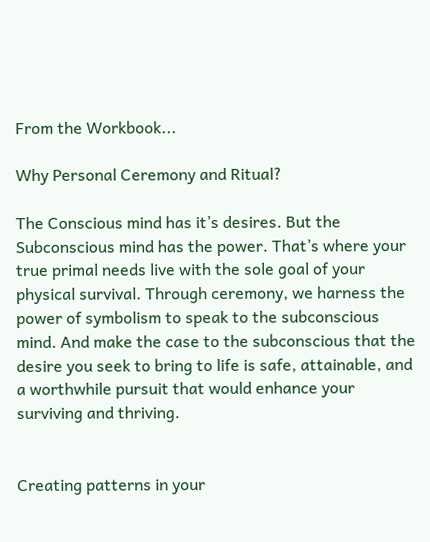From the Workbook...

Why Personal Ceremony and Ritual?

The Conscious mind has it’s desires. But the Subconscious mind has the power. That’s where your true primal needs live with the sole goal of your physical survival. Through ceremony, we harness the power of symbolism to speak to the subconscious mind. And make the case to the subconscious that the desire you seek to bring to life is safe, attainable, and a worthwhile pursuit that would enhance your surviving and thriving.


Creating patterns in your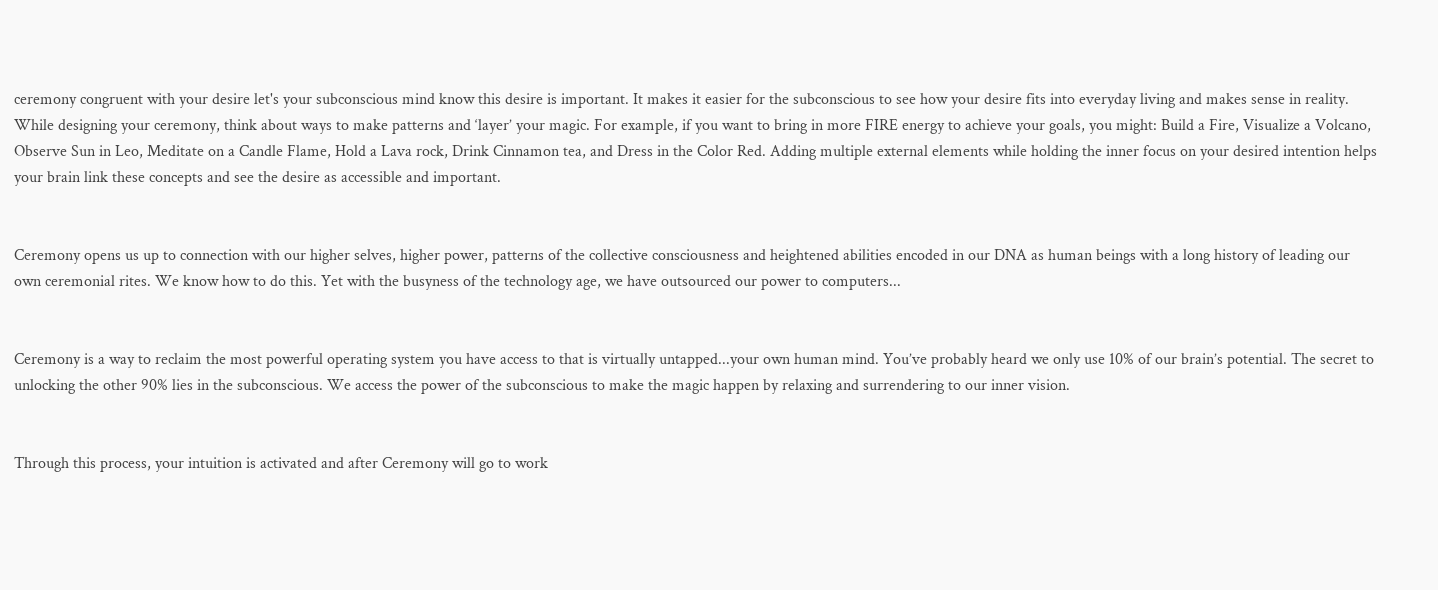ceremony congruent with your desire let's your subconscious mind know this desire is important. It makes it easier for the subconscious to see how your desire fits into everyday living and makes sense in reality. While designing your ceremony, think about ways to make patterns and ‘layer’ your magic. For example, if you want to bring in more FIRE energy to achieve your goals, you might: Build a Fire, Visualize a Volcano, Observe Sun in Leo, Meditate on a Candle Flame, Hold a Lava rock, Drink Cinnamon tea, and Dress in the Color Red. Adding multiple external elements while holding the inner focus on your desired intention helps your brain link these concepts and see the desire as accessible and important.


Ceremony opens us up to connection with our higher selves, higher power, patterns of the collective consciousness and heightened abilities encoded in our DNA as human beings with a long history of leading our own ceremonial rites. We know how to do this. Yet with the busyness of the technology age, we have outsourced our power to computers...


Ceremony is a way to reclaim the most powerful operating system you have access to that is virtually untapped...your own human mind. You’ve probably heard we only use 10% of our brain’s potential. The secret to unlocking the other 90% lies in the subconscious. We access the power of the subconscious to make the magic happen by relaxing and surrendering to our inner vision.


Through this process, your intuition is activated and after Ceremony will go to work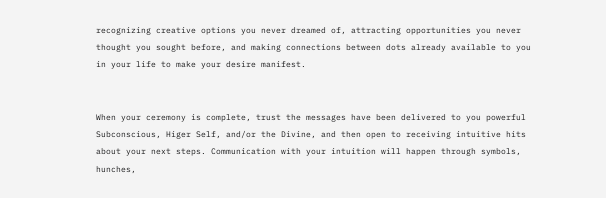recognizing creative options you never dreamed of, attracting opportunities you never thought you sought before, and making connections between dots already available to you in your life to make your desire manifest.


When your ceremony is complete, trust the messages have been delivered to you powerful Subconscious, Higer Self, and/or the Divine, and then open to receiving intuitive hits about your next steps. Communication with your intuition will happen through symbols, hunches,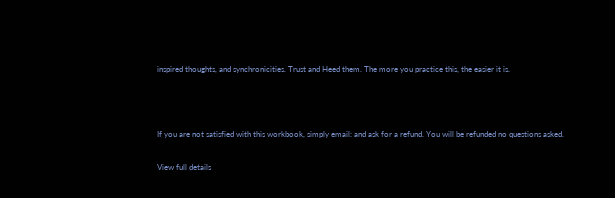inspired thoughts, and synchronicities. Trust and Heed them. The more you practice this, the easier it is.



If you are not satisfied with this workbook, simply email: and ask for a refund. You will be refunded no questions asked.

View full details